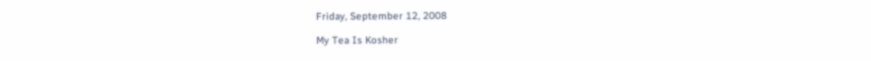Friday, September 12, 2008

My Tea Is Kosher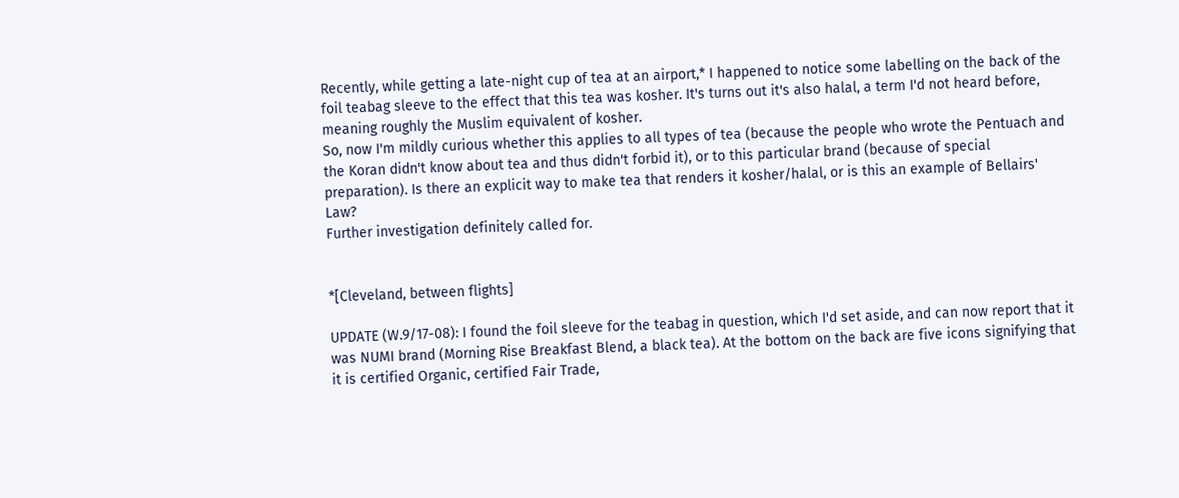Recently, while getting a late-night cup of tea at an airport,* I happened to notice some labelling on the back of the foil teabag sleeve to the effect that this tea was kosher. It's turns out it's also halal, a term I'd not heard before, meaning roughly the Muslim equivalent of kosher.
So, now I'm mildly curious whether this applies to all types of tea (because the people who wrote the Pentuach and the Koran didn't know about tea and thus didn't forbid it), or to this particular brand (because of special preparation). Is there an explicit way to make tea that renders it kosher/halal, or is this an example of Bellairs' Law?
Further investigation definitely called for.


*[Cleveland, between flights]

UPDATE (W.9/17-08): I found the foil sleeve for the teabag in question, which I'd set aside, and can now report that it was NUMI brand (Morning Rise Breakfast Blend, a black tea). At the bottom on the back are five icons signifying that it is certified Organic, certified Fair Trade,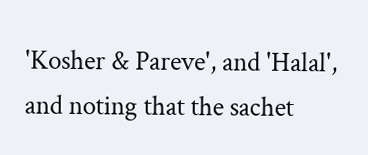'Kosher & Pareve', and 'Halal', and noting that the sachet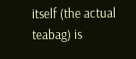itself (the actual teabag) is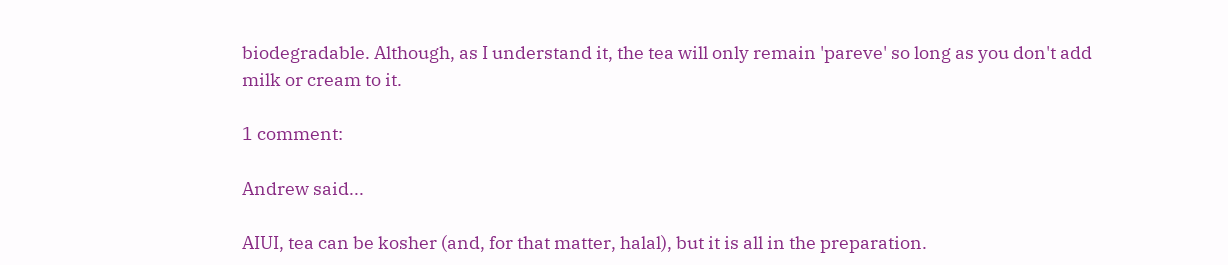biodegradable. Although, as I understand it, the tea will only remain 'pareve' so long as you don't add milk or cream to it.

1 comment:

Andrew said...

AIUI, tea can be kosher (and, for that matter, halal), but it is all in the preparation.